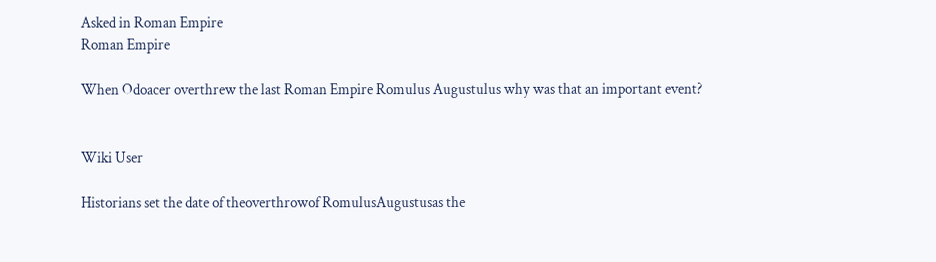Asked in Roman Empire
Roman Empire

When Odoacer overthrew the last Roman Empire Romulus Augustulus why was that an important event?


Wiki User

Historians set the date of theoverthrowof RomulusAugustusas the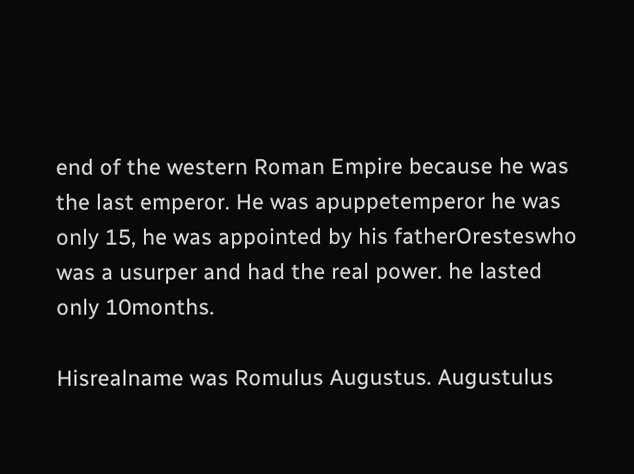end of the western Roman Empire because he was the last emperor. He was apuppetemperor he was only 15, he was appointed by his fatherOresteswho was a usurper and had the real power. he lasted only 10months.

Hisrealname was Romulus Augustus. Augustulus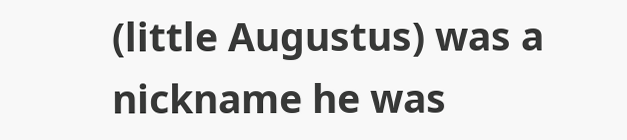(little Augustus) was a nickname he was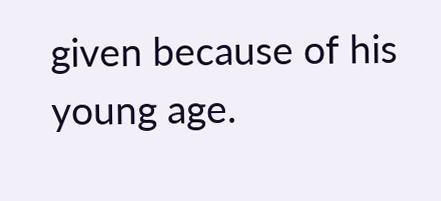given because of his young age.